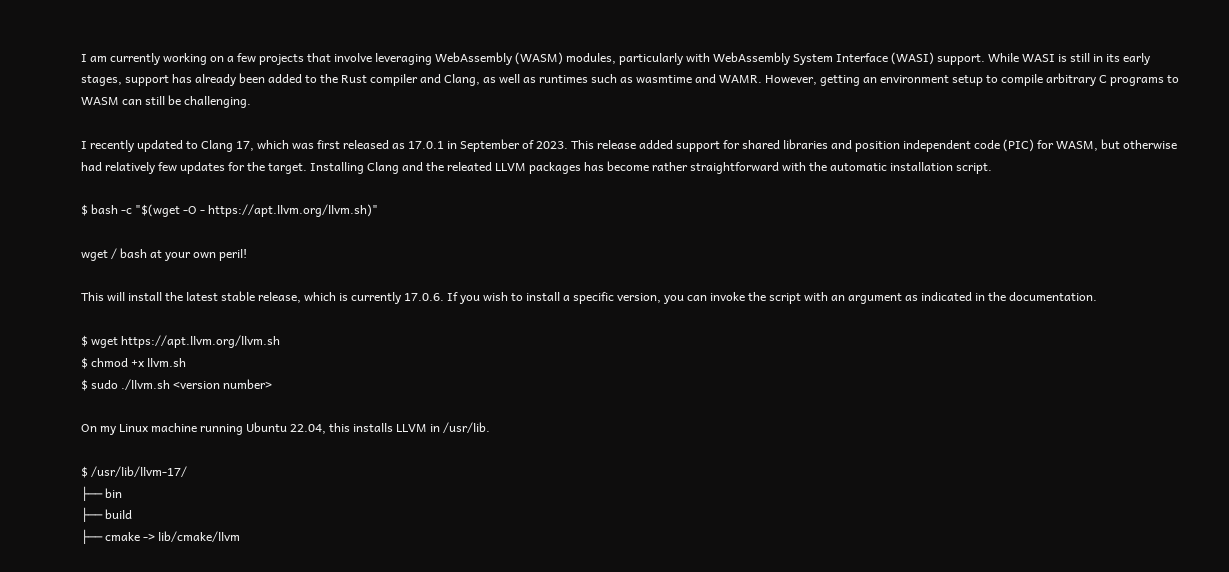I am currently working on a few projects that involve leveraging WebAssembly (WASM) modules, particularly with WebAssembly System Interface (WASI) support. While WASI is still in its early stages, support has already been added to the Rust compiler and Clang, as well as runtimes such as wasmtime and WAMR. However, getting an environment setup to compile arbitrary C programs to WASM can still be challenging.

I recently updated to Clang 17, which was first released as 17.0.1 in September of 2023. This release added support for shared libraries and position independent code (PIC) for WASM, but otherwise had relatively few updates for the target. Installing Clang and the releated LLVM packages has become rather straightforward with the automatic installation script.

$ bash -c "$(wget -O - https://apt.llvm.org/llvm.sh)"

wget / bash at your own peril!

This will install the latest stable release, which is currently 17.0.6. If you wish to install a specific version, you can invoke the script with an argument as indicated in the documentation.

$ wget https://apt.llvm.org/llvm.sh
$ chmod +x llvm.sh
$ sudo ./llvm.sh <version number>

On my Linux machine running Ubuntu 22.04, this installs LLVM in /usr/lib.

$ /usr/lib/llvm-17/
├── bin
├── build
├── cmake -> lib/cmake/llvm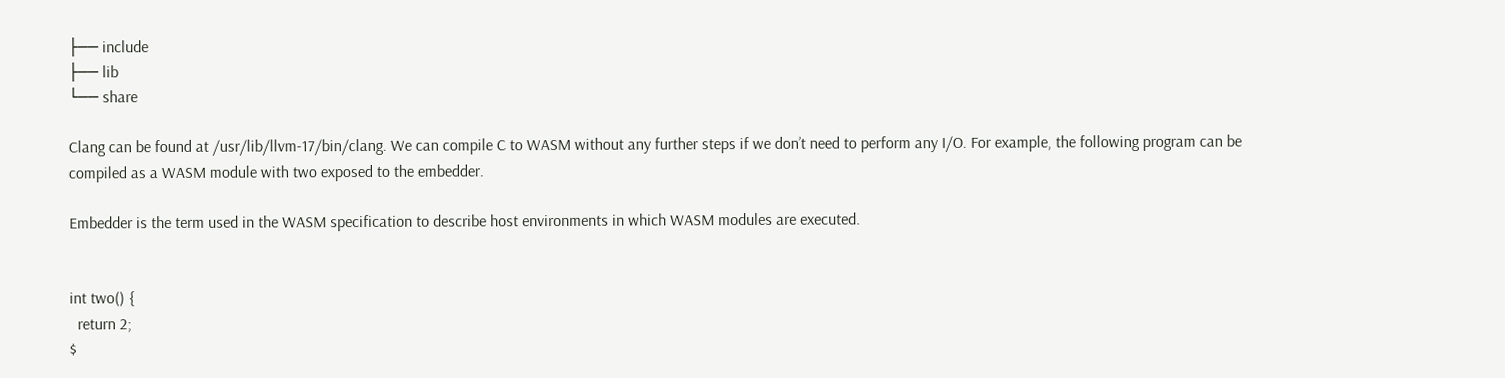├── include
├── lib
└── share

Clang can be found at /usr/lib/llvm-17/bin/clang. We can compile C to WASM without any further steps if we don’t need to perform any I/O. For example, the following program can be compiled as a WASM module with two exposed to the embedder.

Embedder is the term used in the WASM specification to describe host environments in which WASM modules are executed.


int two() {
  return 2;
$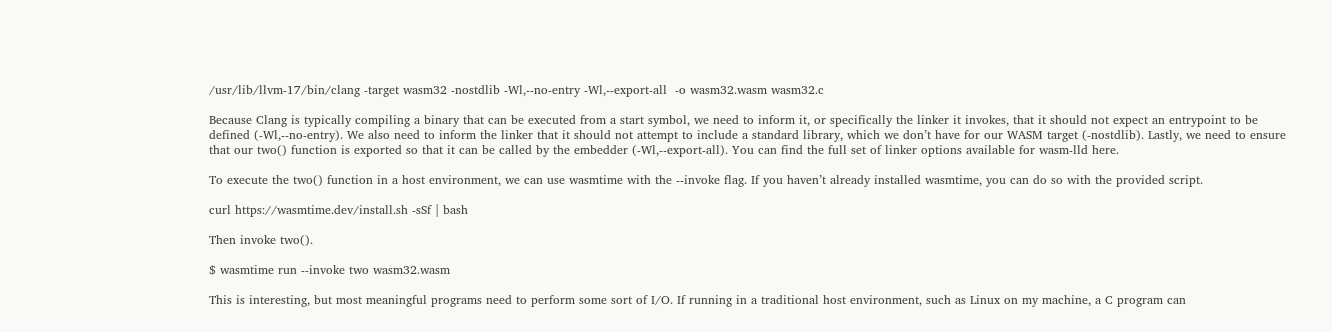/usr/lib/llvm-17/bin/clang -target wasm32 -nostdlib -Wl,--no-entry -Wl,--export-all  -o wasm32.wasm wasm32.c

Because Clang is typically compiling a binary that can be executed from a start symbol, we need to inform it, or specifically the linker it invokes, that it should not expect an entrypoint to be defined (-Wl,--no-entry). We also need to inform the linker that it should not attempt to include a standard library, which we don’t have for our WASM target (-nostdlib). Lastly, we need to ensure that our two() function is exported so that it can be called by the embedder (-Wl,--export-all). You can find the full set of linker options available for wasm-lld here.

To execute the two() function in a host environment, we can use wasmtime with the --invoke flag. If you haven’t already installed wasmtime, you can do so with the provided script.

curl https://wasmtime.dev/install.sh -sSf | bash

Then invoke two().

$ wasmtime run --invoke two wasm32.wasm

This is interesting, but most meaningful programs need to perform some sort of I/O. If running in a traditional host environment, such as Linux on my machine, a C program can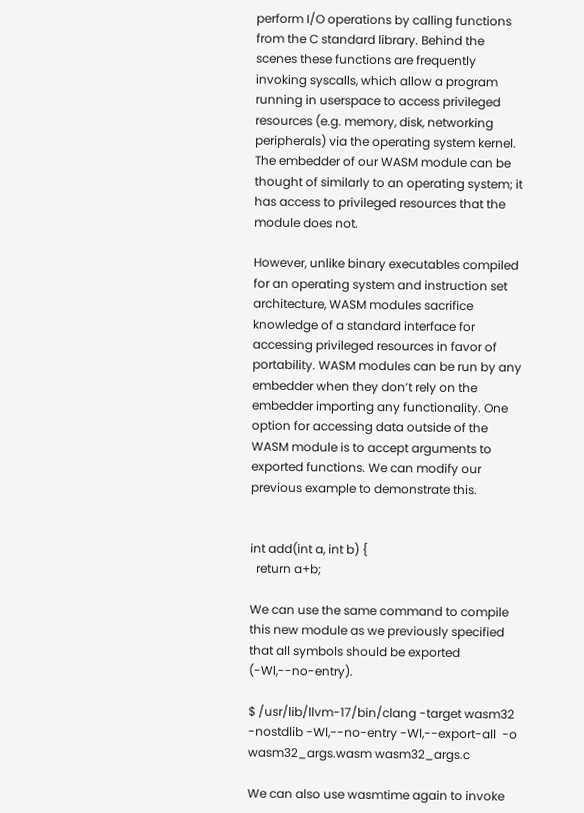perform I/O operations by calling functions from the C standard library. Behind the scenes these functions are frequently invoking syscalls, which allow a program running in userspace to access privileged resources (e.g. memory, disk, networking peripherals) via the operating system kernel. The embedder of our WASM module can be thought of similarly to an operating system; it has access to privileged resources that the module does not.

However, unlike binary executables compiled for an operating system and instruction set architecture, WASM modules sacrifice knowledge of a standard interface for accessing privileged resources in favor of portability. WASM modules can be run by any embedder when they don’t rely on the embedder importing any functionality. One option for accessing data outside of the WASM module is to accept arguments to exported functions. We can modify our previous example to demonstrate this.


int add(int a, int b) {
  return a+b;

We can use the same command to compile this new module as we previously specified that all symbols should be exported (-Wl,--no-entry).

$ /usr/lib/llvm-17/bin/clang -target wasm32 -nostdlib -Wl,--no-entry -Wl,--export-all  -o wasm32_args.wasm wasm32_args.c

We can also use wasmtime again to invoke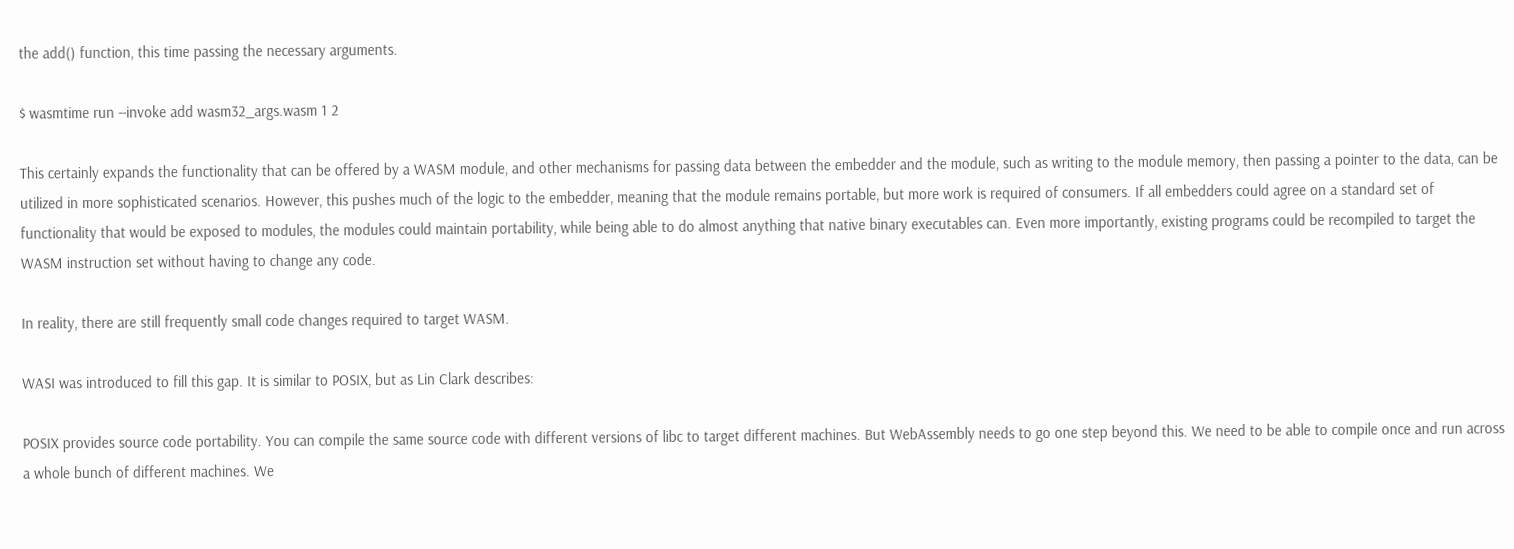the add() function, this time passing the necessary arguments.

$ wasmtime run --invoke add wasm32_args.wasm 1 2

This certainly expands the functionality that can be offered by a WASM module, and other mechanisms for passing data between the embedder and the module, such as writing to the module memory, then passing a pointer to the data, can be utilized in more sophisticated scenarios. However, this pushes much of the logic to the embedder, meaning that the module remains portable, but more work is required of consumers. If all embedders could agree on a standard set of functionality that would be exposed to modules, the modules could maintain portability, while being able to do almost anything that native binary executables can. Even more importantly, existing programs could be recompiled to target the WASM instruction set without having to change any code.

In reality, there are still frequently small code changes required to target WASM.

WASI was introduced to fill this gap. It is similar to POSIX, but as Lin Clark describes:

POSIX provides source code portability. You can compile the same source code with different versions of libc to target different machines. But WebAssembly needs to go one step beyond this. We need to be able to compile once and run across a whole bunch of different machines. We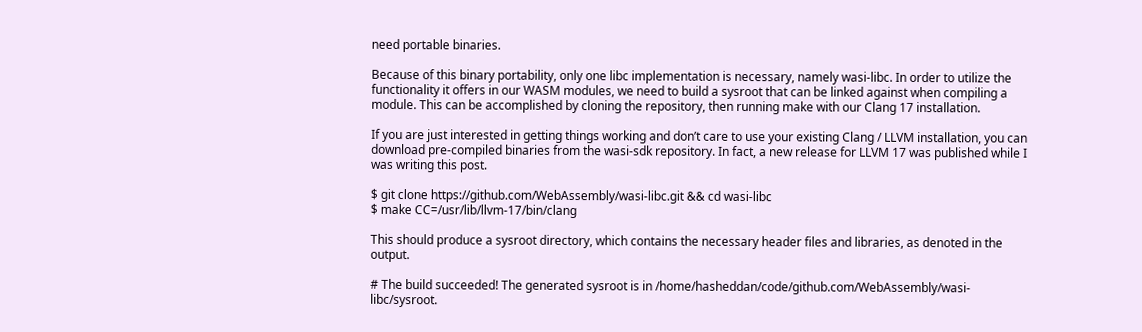need portable binaries.

Because of this binary portability, only one libc implementation is necessary, namely wasi-libc. In order to utilize the functionality it offers in our WASM modules, we need to build a sysroot that can be linked against when compiling a module. This can be accomplished by cloning the repository, then running make with our Clang 17 installation.

If you are just interested in getting things working and don’t care to use your existing Clang / LLVM installation, you can download pre-compiled binaries from the wasi-sdk repository. In fact, a new release for LLVM 17 was published while I was writing this post.

$ git clone https://github.com/WebAssembly/wasi-libc.git && cd wasi-libc
$ make CC=/usr/lib/llvm-17/bin/clang

This should produce a sysroot directory, which contains the necessary header files and libraries, as denoted in the output.

# The build succeeded! The generated sysroot is in /home/hasheddan/code/github.com/WebAssembly/wasi-libc/sysroot.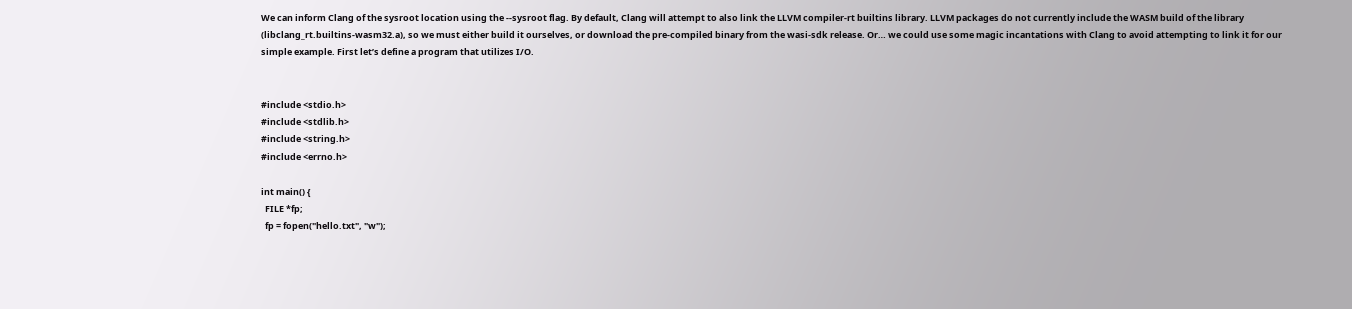We can inform Clang of the sysroot location using the --sysroot flag. By default, Clang will attempt to also link the LLVM compiler-rt builtins library. LLVM packages do not currently include the WASM build of the library (libclang_rt.builtins-wasm32.a), so we must either build it ourselves, or download the pre-compiled binary from the wasi-sdk release. Or… we could use some magic incantations with Clang to avoid attempting to link it for our simple example. First let’s define a program that utilizes I/O.


#include <stdio.h>
#include <stdlib.h>
#include <string.h>
#include <errno.h>

int main() {
  FILE *fp;
  fp = fopen("hello.txt", "w");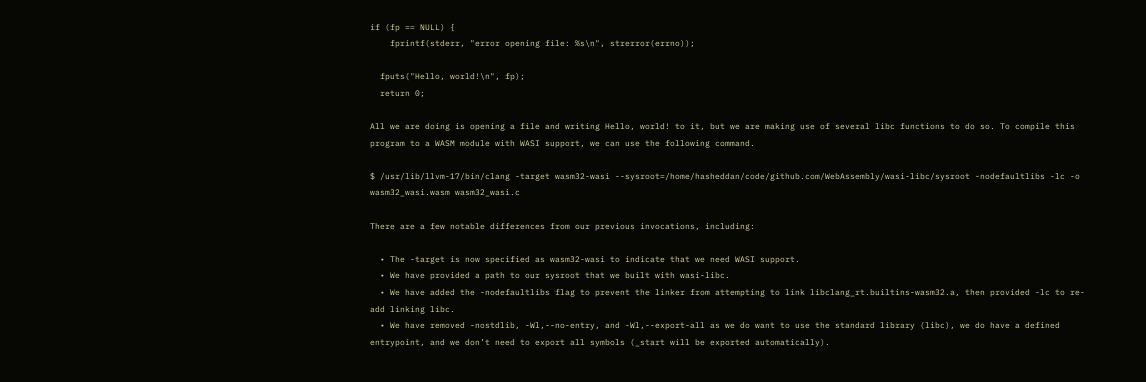if (fp == NULL) {
    fprintf(stderr, "error opening file: %s\n", strerror(errno));

  fputs("Hello, world!\n", fp);
  return 0;

All we are doing is opening a file and writing Hello, world! to it, but we are making use of several libc functions to do so. To compile this program to a WASM module with WASI support, we can use the following command.

$ /usr/lib/llvm-17/bin/clang -target wasm32-wasi --sysroot=/home/hasheddan/code/github.com/WebAssembly/wasi-libc/sysroot -nodefaultlibs -lc -o wasm32_wasi.wasm wasm32_wasi.c

There are a few notable differences from our previous invocations, including:

  • The -target is now specified as wasm32-wasi to indicate that we need WASI support.
  • We have provided a path to our sysroot that we built with wasi-libc.
  • We have added the -nodefaultlibs flag to prevent the linker from attempting to link libclang_rt.builtins-wasm32.a, then provided -lc to re-add linking libc.
  • We have removed -nostdlib, -Wl,--no-entry, and -Wl,--export-all as we do want to use the standard library (libc), we do have a defined entrypoint, and we don’t need to export all symbols (_start will be exported automatically).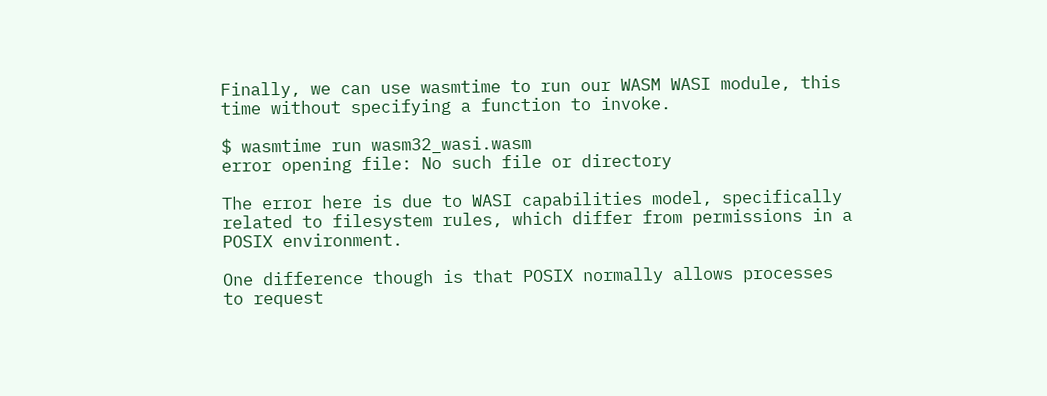Finally, we can use wasmtime to run our WASM WASI module, this time without specifying a function to invoke.

$ wasmtime run wasm32_wasi.wasm
error opening file: No such file or directory

The error here is due to WASI capabilities model, specifically related to filesystem rules, which differ from permissions in a POSIX environment.

One difference though is that POSIX normally allows processes to request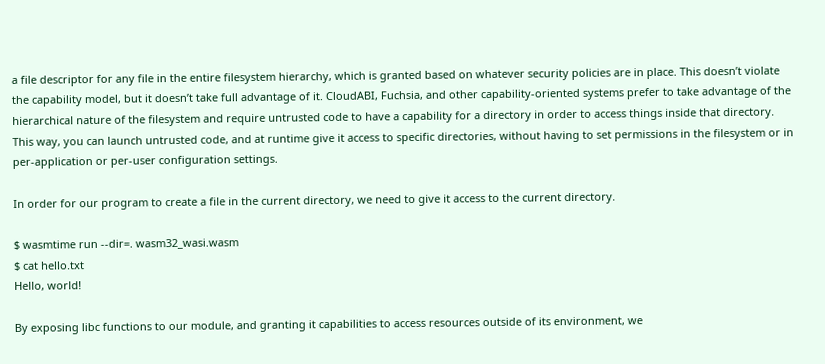a file descriptor for any file in the entire filesystem hierarchy, which is granted based on whatever security policies are in place. This doesn’t violate the capability model, but it doesn’t take full advantage of it. CloudABI, Fuchsia, and other capability-oriented systems prefer to take advantage of the hierarchical nature of the filesystem and require untrusted code to have a capability for a directory in order to access things inside that directory. This way, you can launch untrusted code, and at runtime give it access to specific directories, without having to set permissions in the filesystem or in per-application or per-user configuration settings.

In order for our program to create a file in the current directory, we need to give it access to the current directory.

$ wasmtime run --dir=. wasm32_wasi.wasm
$ cat hello.txt
Hello, world!

By exposing libc functions to our module, and granting it capabilities to access resources outside of its environment, we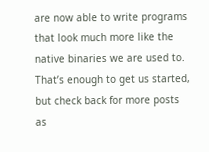are now able to write programs that look much more like the native binaries we are used to. That’s enough to get us started, but check back for more posts as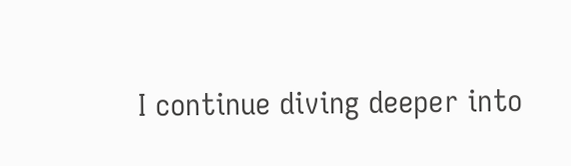I continue diving deeper into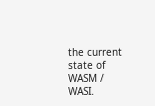the current state of WASM / WASI.